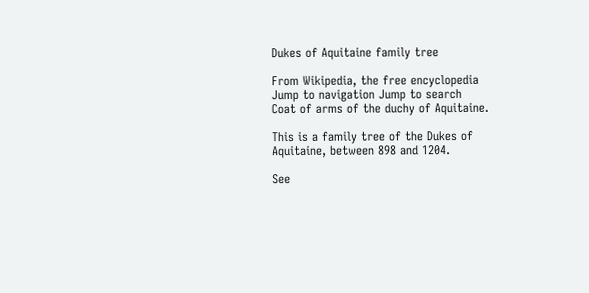Dukes of Aquitaine family tree

From Wikipedia, the free encyclopedia
Jump to navigation Jump to search
Coat of arms of the duchy of Aquitaine.

This is a family tree of the Dukes of Aquitaine, between 898 and 1204.

See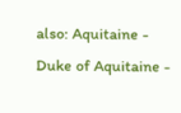also: Aquitaine - Duke of Aquitaine -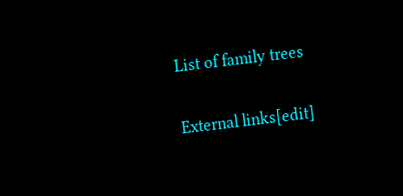List of family trees


External links[edit]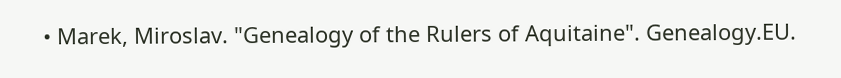• Marek, Miroslav. "Genealogy of the Rulers of Aquitaine". Genealogy.EU.